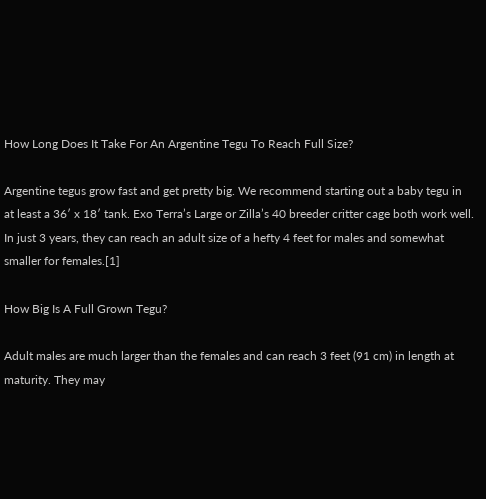How Long Does It Take For An Argentine Tegu To Reach Full Size?

Argentine tegus grow fast and get pretty big. We recommend starting out a baby tegu in at least a 36′ x 18′ tank. Exo Terra’s Large or Zilla’s 40 breeder critter cage both work well. In just 3 years, they can reach an adult size of a hefty 4 feet for males and somewhat smaller for females.[1]

How Big Is A Full Grown Tegu?

Adult males are much larger than the females and can reach 3 feet (91 cm) in length at maturity. They may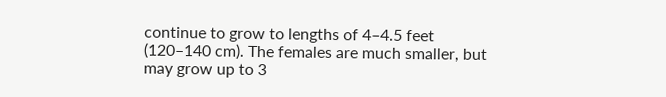continue to grow to lengths of 4–4.5 feet (120–140 cm). The females are much smaller, but may grow up to 3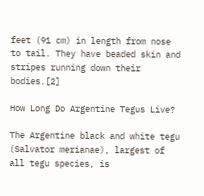feet (91 cm) in length from nose to tail. They have beaded skin and stripes running down their bodies.[2]

How Long Do Argentine Tegus Live?

The Argentine black and white tegu (Salvator merianae), largest of all tegu species, is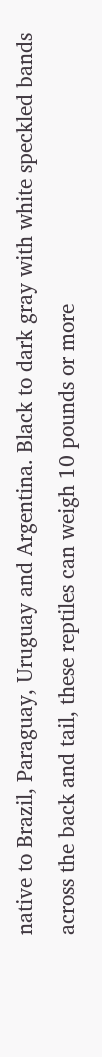native to Brazil, Paraguay, Uruguay and Argentina. Black to dark gray with white speckled bands across the back and tail, these reptiles can weigh 10 pounds or more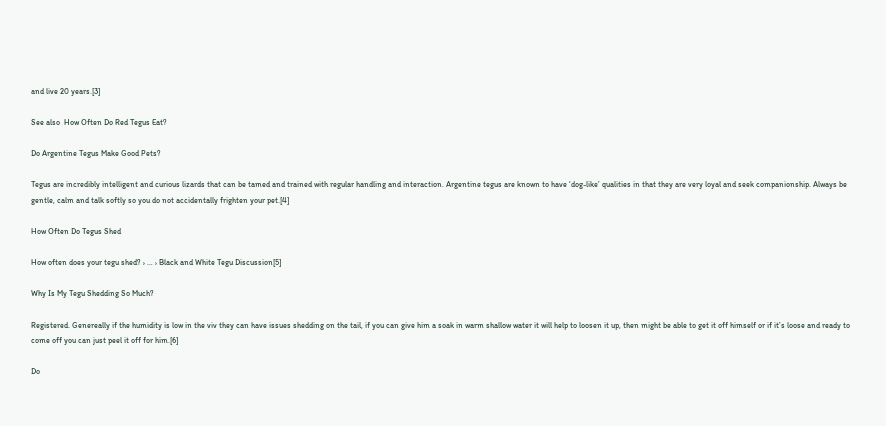and live 20 years.[3]

See also  How Often Do Red Tegus Eat?

Do Argentine Tegus Make Good Pets?

Tegus are incredibly intelligent and curious lizards that can be tamed and trained with regular handling and interaction. Argentine tegus are known to have ‘dog-like’ qualities in that they are very loyal and seek companionship. Always be gentle, calm and talk softly so you do not accidentally frighten your pet.[4]

How Often Do Tegus Shed

How often does your tegu shed? › … › Black and White Tegu Discussion[5]

Why Is My Tegu Shedding So Much?

Registered. Genereally if the humidity is low in the viv they can have issues shedding on the tail, if you can give him a soak in warm shallow water it will help to loosen it up, then might be able to get it off himself or if it’s loose and ready to come off you can just peel it off for him.[6]

Do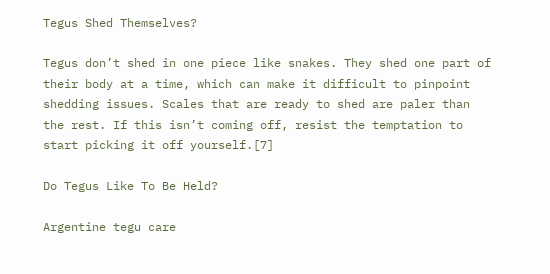Tegus Shed Themselves?

Tegus don’t shed in one piece like snakes. They shed one part of their body at a time, which can make it difficult to pinpoint shedding issues. Scales that are ready to shed are paler than the rest. If this isn’t coming off, resist the temptation to start picking it off yourself.[7]

Do Tegus Like To Be Held?

Argentine tegu care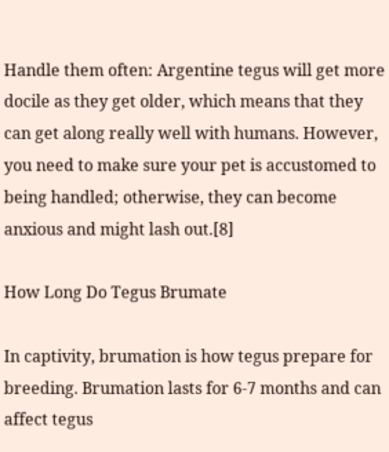Handle them often: Argentine tegus will get more docile as they get older, which means that they can get along really well with humans. However, you need to make sure your pet is accustomed to being handled; otherwise, they can become anxious and might lash out.[8]

How Long Do Tegus Brumate

In captivity, brumation is how tegus prepare for breeding. Brumation lasts for 6-7 months and can affect tegus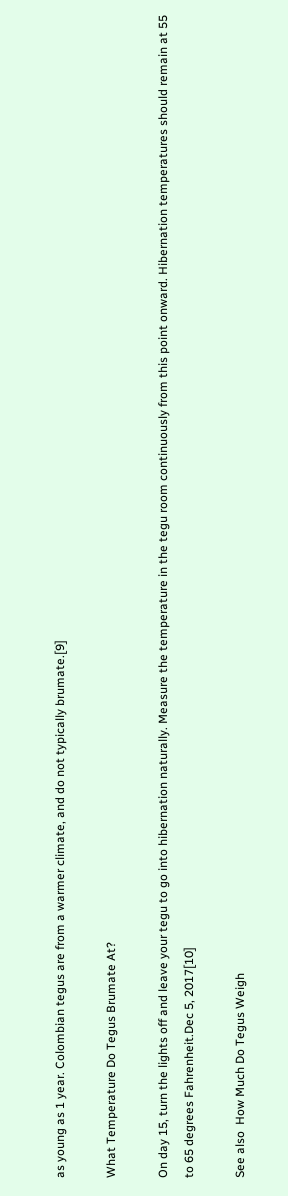as young as 1 year. Colombian tegus are from a warmer climate, and do not typically brumate.[9]

What Temperature Do Tegus Brumate At?

On day 15, turn the lights off and leave your tegu to go into hibernation naturally. Measure the temperature in the tegu room continuously from this point onward. Hibernation temperatures should remain at 55 to 65 degrees Fahrenheit.Dec 5, 2017[10]

See also  How Much Do Tegus Weigh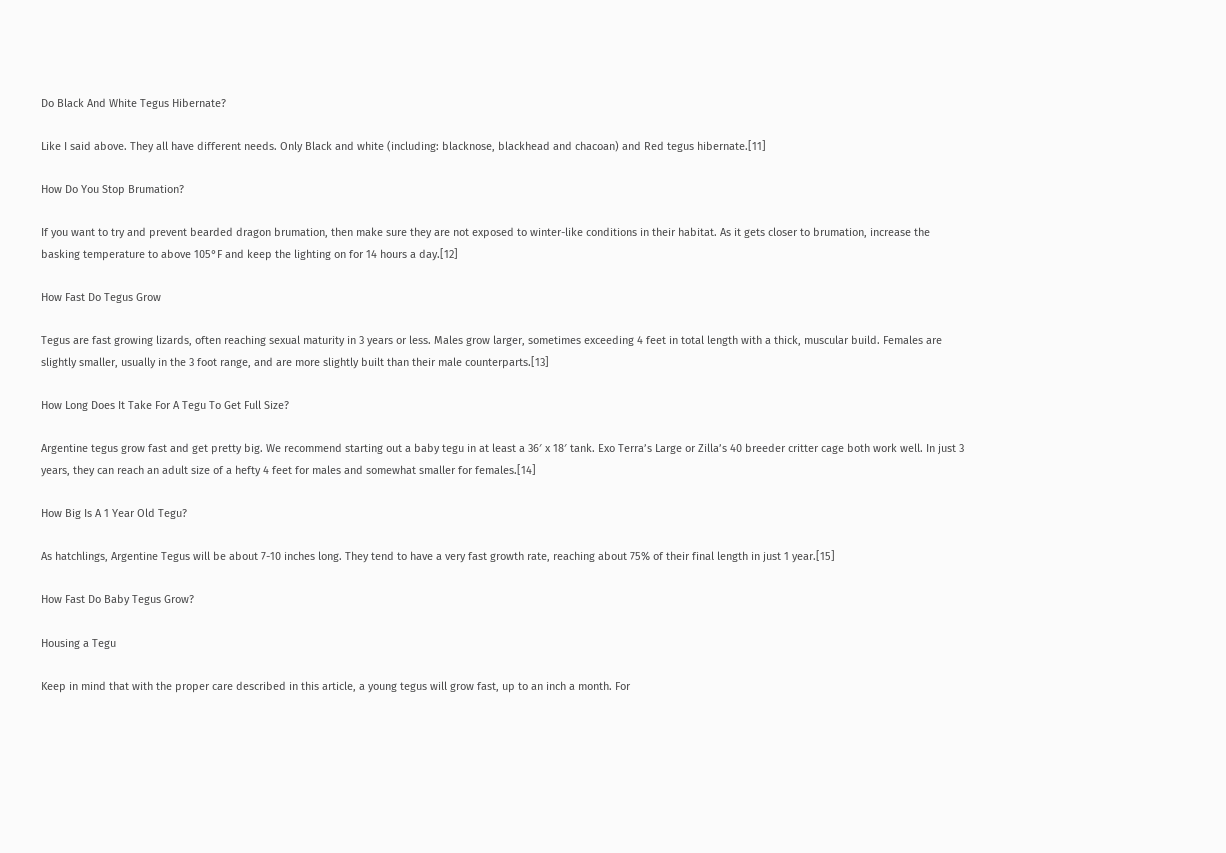Do Black And White Tegus Hibernate?

Like I said above. They all have different needs. Only Black and white (including: blacknose, blackhead and chacoan) and Red tegus hibernate.[11]

How Do You Stop Brumation?

If you want to try and prevent bearded dragon brumation, then make sure they are not exposed to winter-like conditions in their habitat. As it gets closer to brumation, increase the basking temperature to above 105°F and keep the lighting on for 14 hours a day.[12]

How Fast Do Tegus Grow

Tegus are fast growing lizards, often reaching sexual maturity in 3 years or less. Males grow larger, sometimes exceeding 4 feet in total length with a thick, muscular build. Females are slightly smaller, usually in the 3 foot range, and are more slightly built than their male counterparts.[13]

How Long Does It Take For A Tegu To Get Full Size?

Argentine tegus grow fast and get pretty big. We recommend starting out a baby tegu in at least a 36′ x 18′ tank. Exo Terra’s Large or Zilla’s 40 breeder critter cage both work well. In just 3 years, they can reach an adult size of a hefty 4 feet for males and somewhat smaller for females.[14]

How Big Is A 1 Year Old Tegu?

As hatchlings, Argentine Tegus will be about 7-10 inches long. They tend to have a very fast growth rate, reaching about 75% of their final length in just 1 year.[15]

How Fast Do Baby Tegus Grow?

Housing a Tegu

Keep in mind that with the proper care described in this article, a young tegus will grow fast, up to an inch a month. For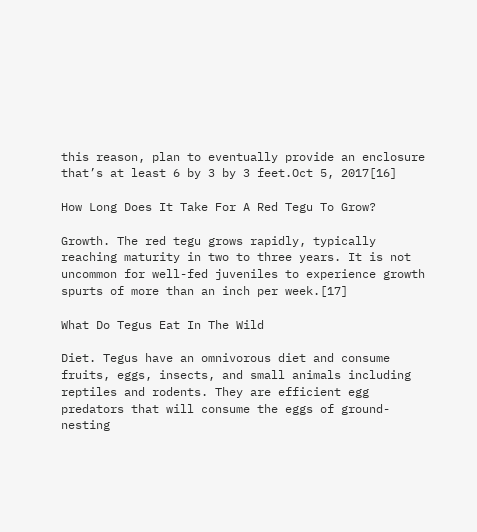this reason, plan to eventually provide an enclosure that’s at least 6 by 3 by 3 feet.Oct 5, 2017[16]

How Long Does It Take For A Red Tegu To Grow?

Growth. The red tegu grows rapidly, typically reaching maturity in two to three years. It is not uncommon for well-fed juveniles to experience growth spurts of more than an inch per week.[17]

What Do Tegus Eat In The Wild

Diet. Tegus have an omnivorous diet and consume fruits, eggs, insects, and small animals including reptiles and rodents. They are efficient egg predators that will consume the eggs of ground-nesting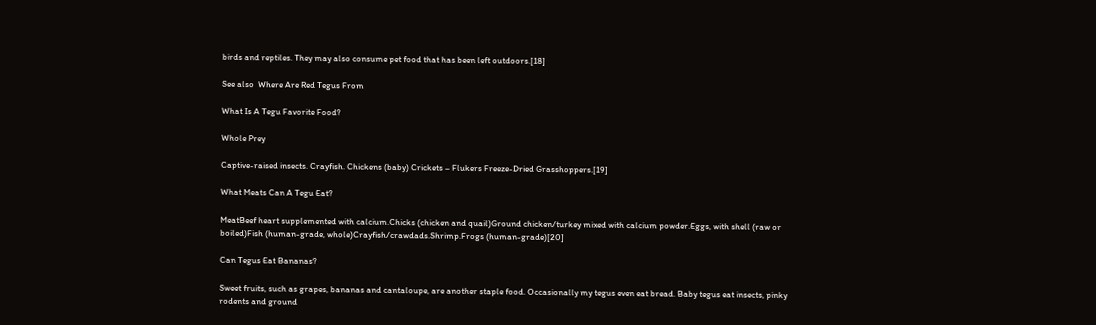birds and reptiles. They may also consume pet food that has been left outdoors.[18]

See also  Where Are Red Tegus From

What Is A Tegu Favorite Food?

Whole Prey

Captive-raised insects. Crayfish. Chickens (baby) Crickets – Flukers Freeze-Dried Grasshoppers.[19]

What Meats Can A Tegu Eat?

MeatBeef heart supplemented with calcium.Chicks (chicken and quail)Ground chicken/turkey mixed with calcium powder.Eggs, with shell (raw or boiled)Fish (human-grade, whole)Crayfish/crawdads.Shrimp.Frogs (human-grade)[20]

Can Tegus Eat Bananas?

Sweet fruits, such as grapes, bananas and cantaloupe, are another staple food. Occasionally my tegus even eat bread. Baby tegus eat insects, pinky rodents and ground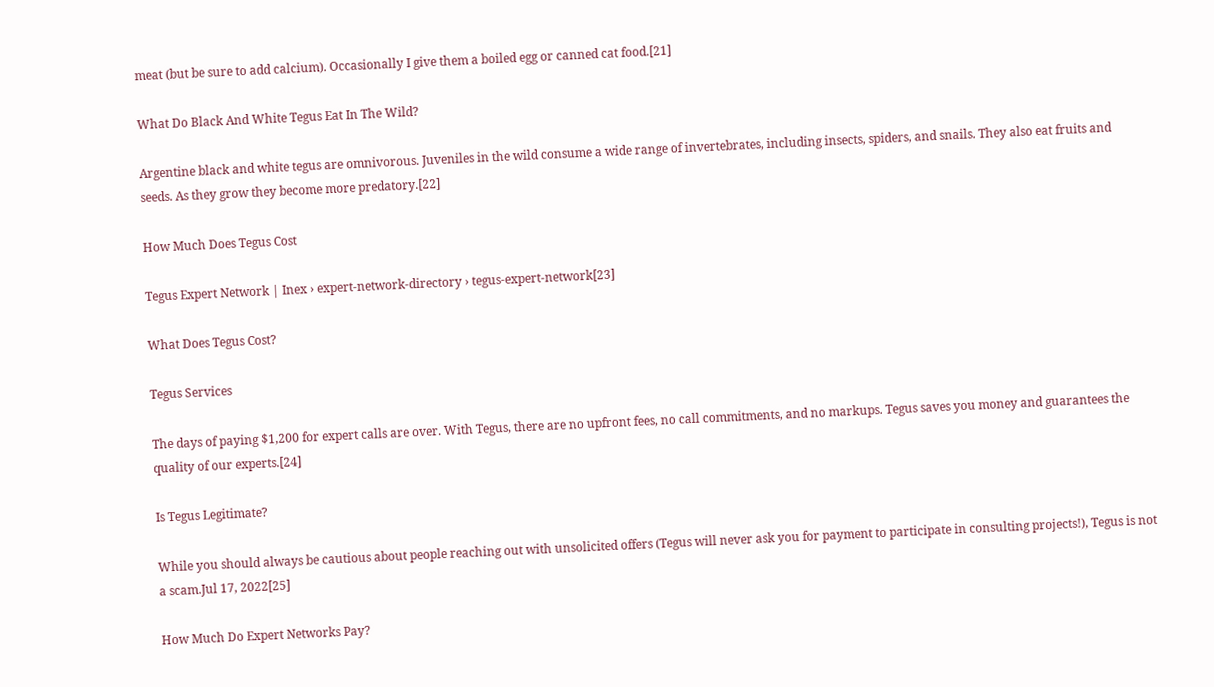meat (but be sure to add calcium). Occasionally I give them a boiled egg or canned cat food.[21]

What Do Black And White Tegus Eat In The Wild?

Argentine black and white tegus are omnivorous. Juveniles in the wild consume a wide range of invertebrates, including insects, spiders, and snails. They also eat fruits and seeds. As they grow they become more predatory.[22]

How Much Does Tegus Cost

Tegus Expert Network | Inex › expert-network-directory › tegus-expert-network[23]

What Does Tegus Cost?

Tegus Services

The days of paying $1,200 for expert calls are over. With Tegus, there are no upfront fees, no call commitments, and no markups. Tegus saves you money and guarantees the quality of our experts.[24]

Is Tegus Legitimate?

While you should always be cautious about people reaching out with unsolicited offers (Tegus will never ask you for payment to participate in consulting projects!), Tegus is not a scam.Jul 17, 2022[25]

How Much Do Expert Networks Pay?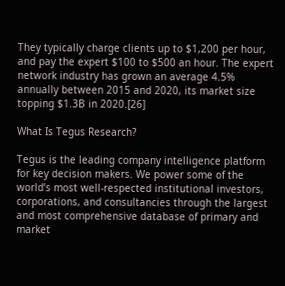They typically charge clients up to $1,200 per hour, and pay the expert $100 to $500 an hour. The expert network industry has grown an average 4.5% annually between 2015 and 2020, its market size topping $1.3B in 2020.[26]

What Is Tegus Research?

Tegus is the leading company intelligence platform for key decision makers. We power some of the world’s most well-respected institutional investors, corporations, and consultancies through the largest and most comprehensive database of primary and market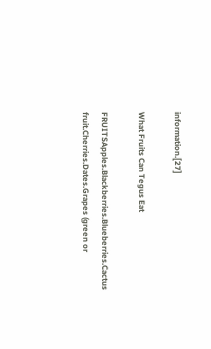information.[27]

What Fruits Can Tegus Eat

FRUITSApples.Blackberries.Blueberries.Cactus fruit.Cherries.Dates.Grapes (green or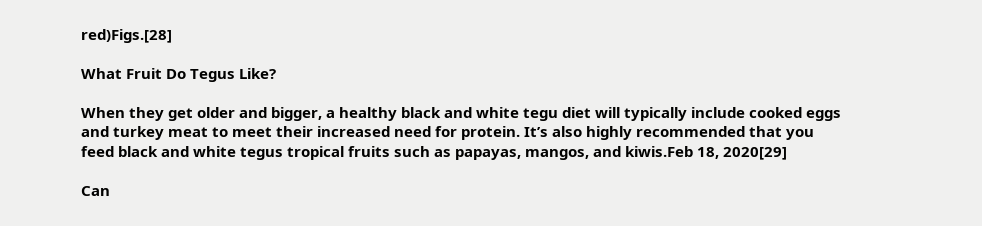red)Figs.[28]

What Fruit Do Tegus Like?

When they get older and bigger, a healthy black and white tegu diet will typically include cooked eggs and turkey meat to meet their increased need for protein. It’s also highly recommended that you feed black and white tegus tropical fruits such as papayas, mangos, and kiwis.Feb 18, 2020[29]

Can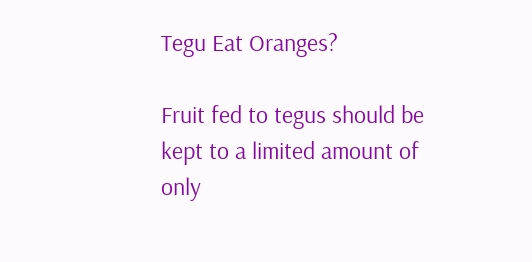Tegu Eat Oranges?

Fruit fed to tegus should be kept to a limited amount of only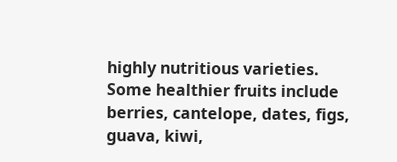highly nutritious varieties. Some healthier fruits include berries, cantelope, dates, figs, guava, kiwi,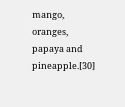mango, oranges, papaya and pineapple.[30]